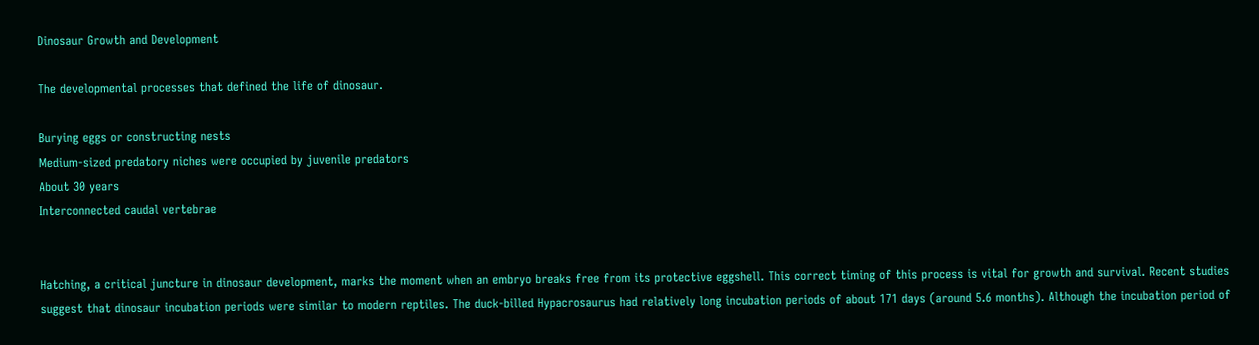Dinosaur Growth and Development

The developmental processes that defined the life of dinosaur.

Burying eggs or constructing nests
Medium-sized predatory niches were occupied by juvenile predators
About 30 years
Interconnected caudal vertebrae


Hatching, a critical juncture in dinosaur development, marks the moment when an embryo breaks free from its protective eggshell. This correct timing of this process is vital for growth and survival. Recent studies suggest that dinosaur incubation periods were similar to modern reptiles. The duck-billed Hypacrosaurus had relatively long incubation periods of about 171 days (around 5.6 months). Although the incubation period of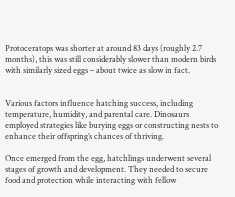Protoceratops was shorter at around 83 days (roughly 2.7 months), this was still considerably slower than modern birds with similarly sized eggs – about twice as slow in fact.


Various factors influence hatching success, including temperature, humidity, and parental care. Dinosaurs employed strategies like burying eggs or constructing nests to enhance their offspring’s chances of thriving.

Once emerged from the egg, hatchlings underwent several stages of growth and development. They needed to secure food and protection while interacting with fellow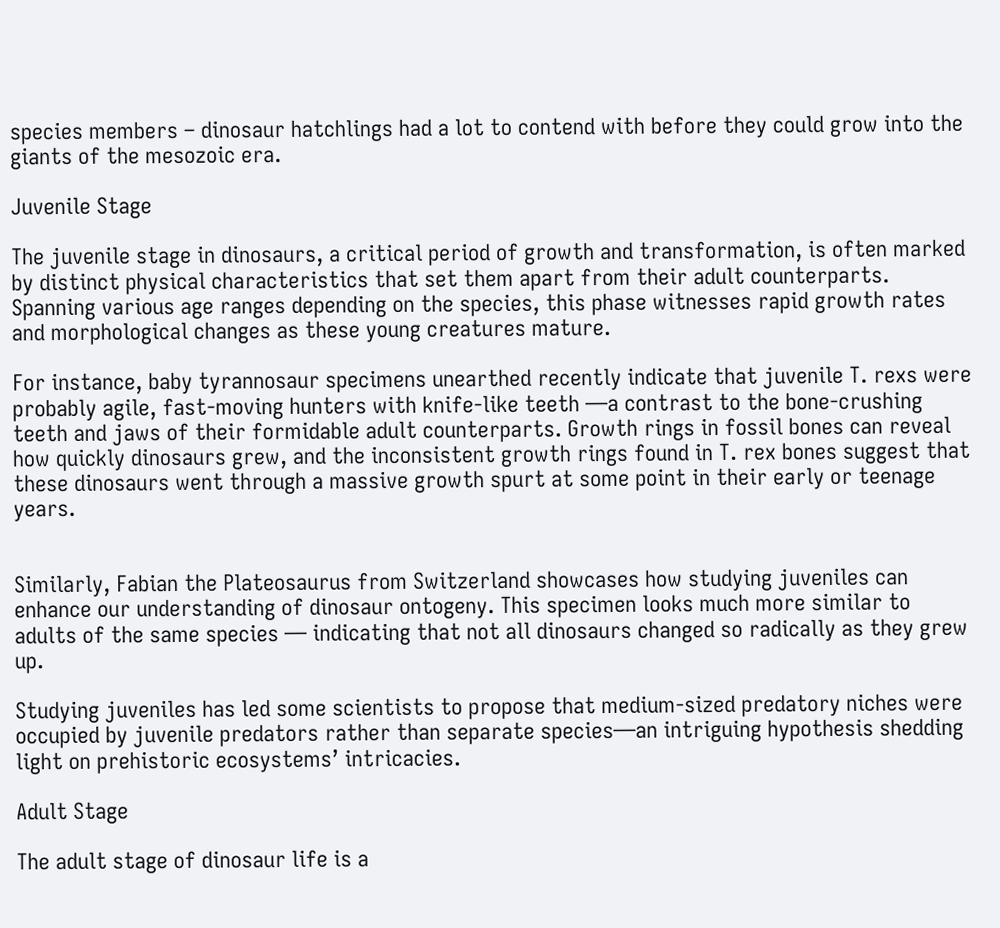species members – dinosaur hatchlings had a lot to contend with before they could grow into the giants of the mesozoic era.

Juvenile Stage

The juvenile stage in dinosaurs, a critical period of growth and transformation, is often marked by distinct physical characteristics that set them apart from their adult counterparts. Spanning various age ranges depending on the species, this phase witnesses rapid growth rates and morphological changes as these young creatures mature.

For instance, baby tyrannosaur specimens unearthed recently indicate that juvenile T. rexs were probably agile, fast-moving hunters with knife-like teeth —a contrast to the bone-crushing teeth and jaws of their formidable adult counterparts. Growth rings in fossil bones can reveal how quickly dinosaurs grew, and the inconsistent growth rings found in T. rex bones suggest that these dinosaurs went through a massive growth spurt at some point in their early or teenage years.


Similarly, Fabian the Plateosaurus from Switzerland showcases how studying juveniles can enhance our understanding of dinosaur ontogeny. This specimen looks much more similar to adults of the same species — indicating that not all dinosaurs changed so radically as they grew up.

Studying juveniles has led some scientists to propose that medium-sized predatory niches were occupied by juvenile predators rather than separate species—an intriguing hypothesis shedding light on prehistoric ecosystems’ intricacies.

Adult Stage

The adult stage of dinosaur life is a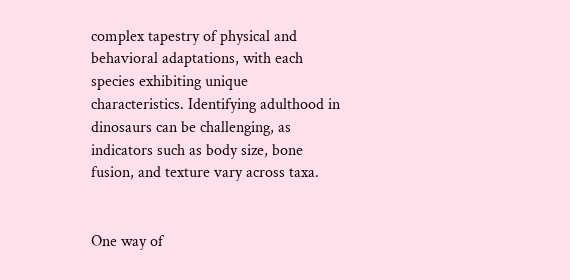complex tapestry of physical and behavioral adaptations, with each species exhibiting unique characteristics. Identifying adulthood in dinosaurs can be challenging, as indicators such as body size, bone fusion, and texture vary across taxa.


One way of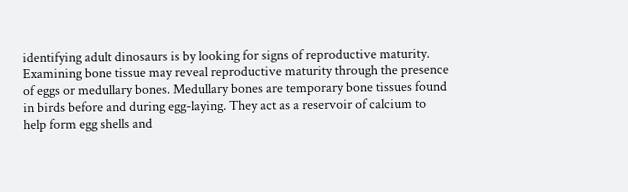identifying adult dinosaurs is by looking for signs of reproductive maturity. Examining bone tissue may reveal reproductive maturity through the presence of eggs or medullary bones. Medullary bones are temporary bone tissues found in birds before and during egg-laying. They act as a reservoir of calcium to help form egg shells and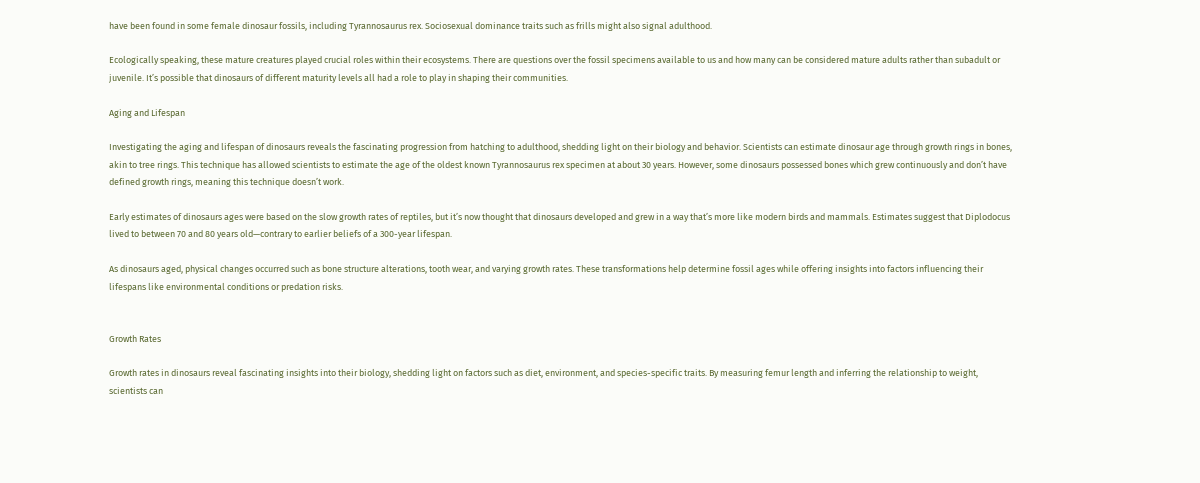have been found in some female dinosaur fossils, including Tyrannosaurus rex. Sociosexual dominance traits such as frills might also signal adulthood.

Ecologically speaking, these mature creatures played crucial roles within their ecosystems. There are questions over the fossil specimens available to us and how many can be considered mature adults rather than subadult or juvenile. It’s possible that dinosaurs of different maturity levels all had a role to play in shaping their communities.

Aging and Lifespan

Investigating the aging and lifespan of dinosaurs reveals the fascinating progression from hatching to adulthood, shedding light on their biology and behavior. Scientists can estimate dinosaur age through growth rings in bones, akin to tree rings. This technique has allowed scientists to estimate the age of the oldest known Tyrannosaurus rex specimen at about 30 years. However, some dinosaurs possessed bones which grew continuously and don’t have defined growth rings, meaning this technique doesn’t work.

Early estimates of dinosaurs ages were based on the slow growth rates of reptiles, but it’s now thought that dinosaurs developed and grew in a way that’s more like modern birds and mammals. Estimates suggest that Diplodocus lived to between 70 and 80 years old—contrary to earlier beliefs of a 300-year lifespan.

As dinosaurs aged, physical changes occurred such as bone structure alterations, tooth wear, and varying growth rates. These transformations help determine fossil ages while offering insights into factors influencing their lifespans like environmental conditions or predation risks.


Growth Rates

Growth rates in dinosaurs reveal fascinating insights into their biology, shedding light on factors such as diet, environment, and species-specific traits. By measuring femur length and inferring the relationship to weight, scientists can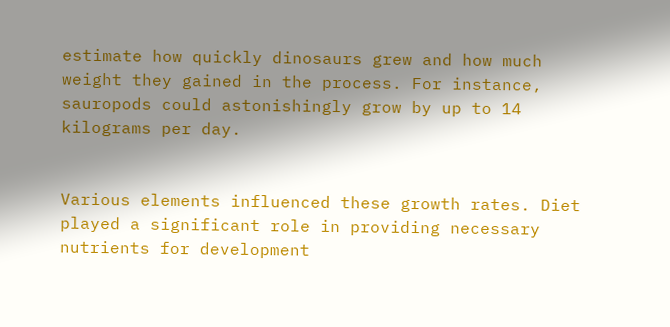estimate how quickly dinosaurs grew and how much weight they gained in the process. For instance, sauropods could astonishingly grow by up to 14 kilograms per day.


Various elements influenced these growth rates. Diet played a significant role in providing necessary nutrients for development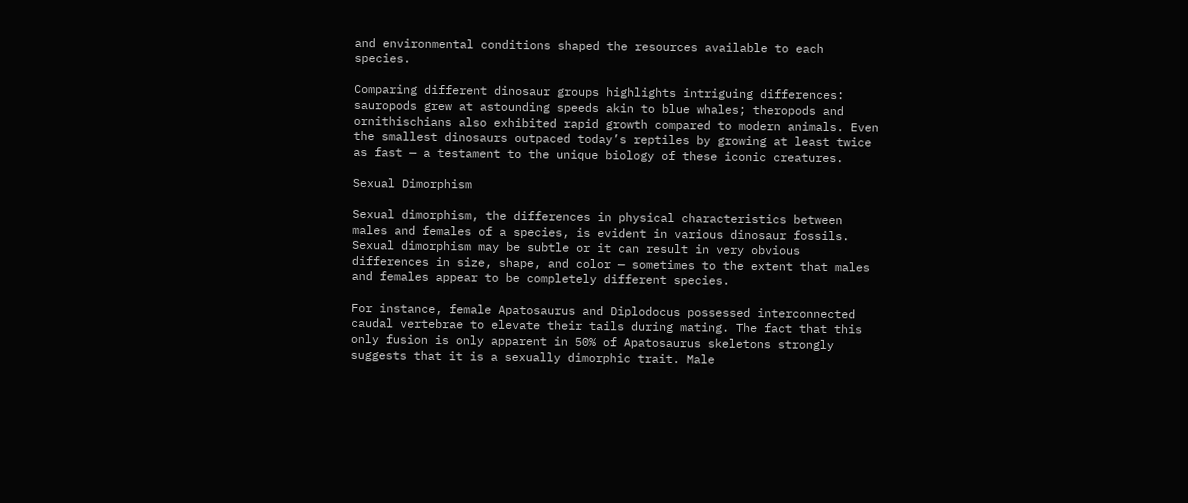and environmental conditions shaped the resources available to each species.

Comparing different dinosaur groups highlights intriguing differences: sauropods grew at astounding speeds akin to blue whales; theropods and ornithischians also exhibited rapid growth compared to modern animals. Even the smallest dinosaurs outpaced today’s reptiles by growing at least twice as fast — a testament to the unique biology of these iconic creatures.

Sexual Dimorphism

Sexual dimorphism, the differences in physical characteristics between males and females of a species, is evident in various dinosaur fossils. Sexual dimorphism may be subtle or it can result in very obvious differences in size, shape, and color — sometimes to the extent that males and females appear to be completely different species.

For instance, female Apatosaurus and Diplodocus possessed interconnected caudal vertebrae to elevate their tails during mating. The fact that this only fusion is only apparent in 50% of Apatosaurus skeletons strongly suggests that it is a sexually dimorphic trait. Male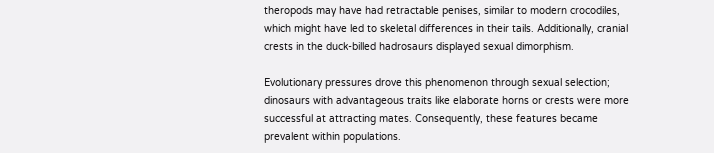theropods may have had retractable penises, similar to modern crocodiles, which might have led to skeletal differences in their tails. Additionally, cranial crests in the duck-billed hadrosaurs displayed sexual dimorphism.

Evolutionary pressures drove this phenomenon through sexual selection; dinosaurs with advantageous traits like elaborate horns or crests were more successful at attracting mates. Consequently, these features became prevalent within populations.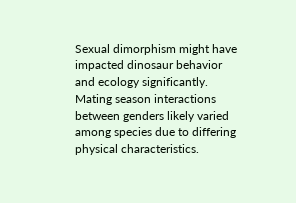Sexual dimorphism might have impacted dinosaur behavior and ecology significantly. Mating season interactions between genders likely varied among species due to differing physical characteristics.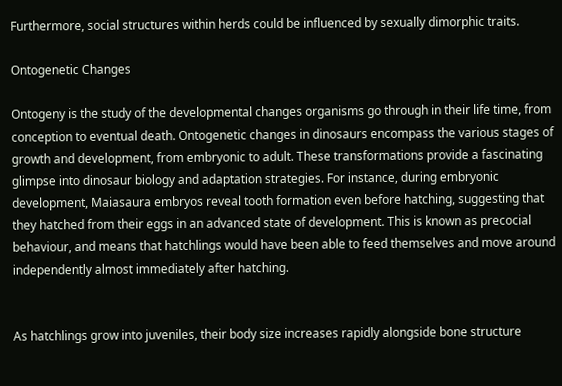Furthermore, social structures within herds could be influenced by sexually dimorphic traits.

Ontogenetic Changes

Ontogeny is the study of the developmental changes organisms go through in their life time, from conception to eventual death. Ontogenetic changes in dinosaurs encompass the various stages of growth and development, from embryonic to adult. These transformations provide a fascinating glimpse into dinosaur biology and adaptation strategies. For instance, during embryonic development, Maiasaura embryos reveal tooth formation even before hatching, suggesting that they hatched from their eggs in an advanced state of development. This is known as precocial behaviour, and means that hatchlings would have been able to feed themselves and move around independently almost immediately after hatching.


As hatchlings grow into juveniles, their body size increases rapidly alongside bone structure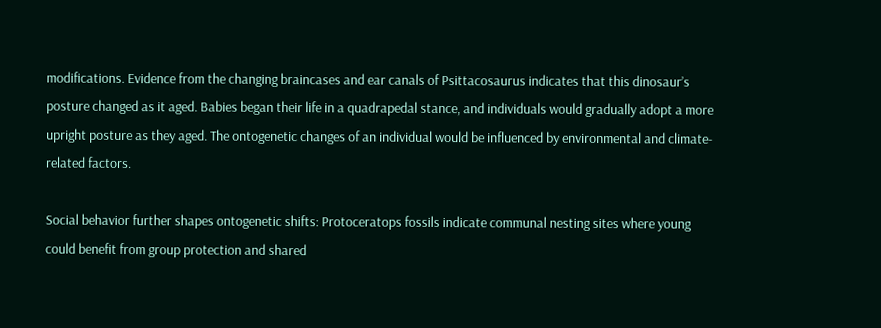modifications. Evidence from the changing braincases and ear canals of Psittacosaurus indicates that this dinosaur’s posture changed as it aged. Babies began their life in a quadrapedal stance, and individuals would gradually adopt a more upright posture as they aged. The ontogenetic changes of an individual would be influenced by environmental and climate-related factors.

Social behavior further shapes ontogenetic shifts: Protoceratops fossils indicate communal nesting sites where young could benefit from group protection and shared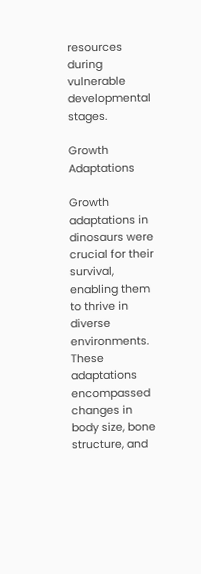resources during vulnerable developmental stages.

Growth Adaptations

Growth adaptations in dinosaurs were crucial for their survival, enabling them to thrive in diverse environments. These adaptations encompassed changes in body size, bone structure, and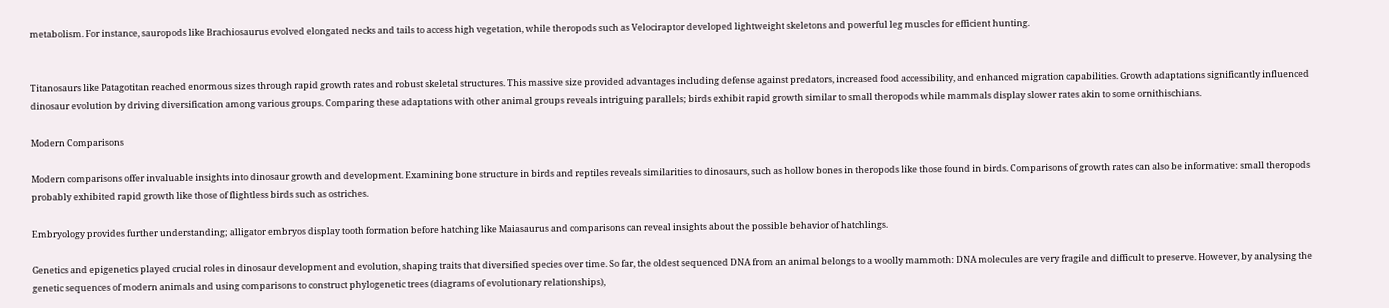metabolism. For instance, sauropods like Brachiosaurus evolved elongated necks and tails to access high vegetation, while theropods such as Velociraptor developed lightweight skeletons and powerful leg muscles for efficient hunting.


Titanosaurs like Patagotitan reached enormous sizes through rapid growth rates and robust skeletal structures. This massive size provided advantages including defense against predators, increased food accessibility, and enhanced migration capabilities. Growth adaptations significantly influenced dinosaur evolution by driving diversification among various groups. Comparing these adaptations with other animal groups reveals intriguing parallels; birds exhibit rapid growth similar to small theropods while mammals display slower rates akin to some ornithischians.

Modern Comparisons

Modern comparisons offer invaluable insights into dinosaur growth and development. Examining bone structure in birds and reptiles reveals similarities to dinosaurs, such as hollow bones in theropods like those found in birds. Comparisons of growth rates can also be informative: small theropods probably exhibited rapid growth like those of flightless birds such as ostriches.

Embryology provides further understanding; alligator embryos display tooth formation before hatching like Maiasaurus and comparisons can reveal insights about the possible behavior of hatchlings.

Genetics and epigenetics played crucial roles in dinosaur development and evolution, shaping traits that diversified species over time. So far, the oldest sequenced DNA from an animal belongs to a woolly mammoth: DNA molecules are very fragile and difficult to preserve. However, by analysing the genetic sequences of modern animals and using comparisons to construct phylogenetic trees (diagrams of evolutionary relationships),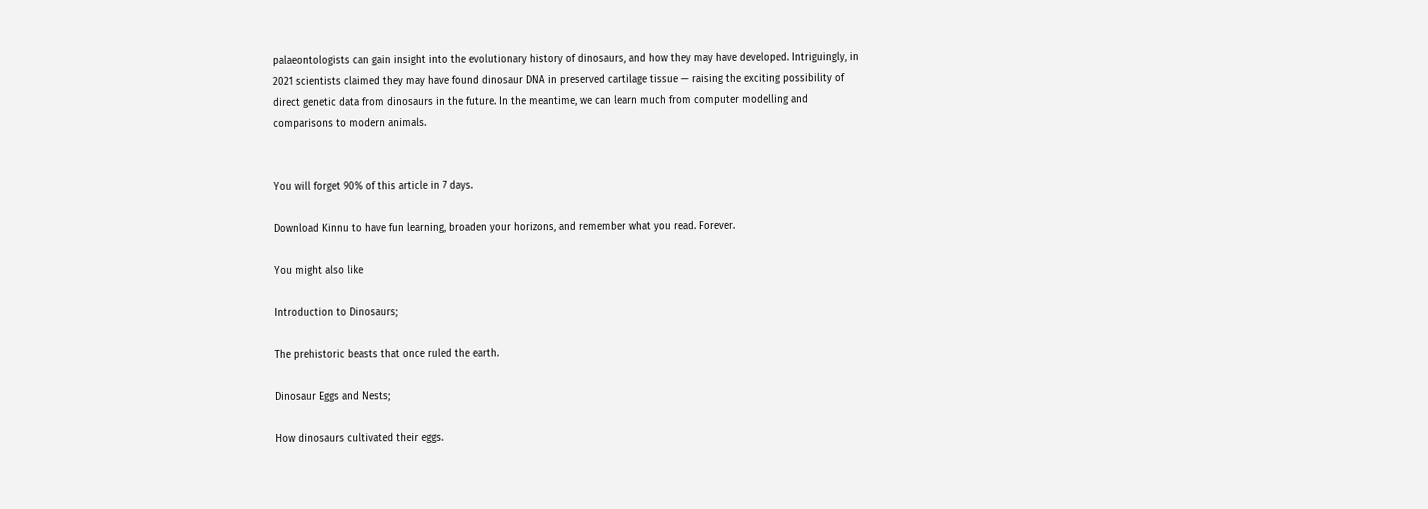palaeontologists can gain insight into the evolutionary history of dinosaurs, and how they may have developed. Intriguingly, in 2021 scientists claimed they may have found dinosaur DNA in preserved cartilage tissue — raising the exciting possibility of direct genetic data from dinosaurs in the future. In the meantime, we can learn much from computer modelling and comparisons to modern animals.


You will forget 90% of this article in 7 days.

Download Kinnu to have fun learning, broaden your horizons, and remember what you read. Forever.

You might also like

Introduction to Dinosaurs;

The prehistoric beasts that once ruled the earth.

Dinosaur Eggs and Nests;

How dinosaurs cultivated their eggs.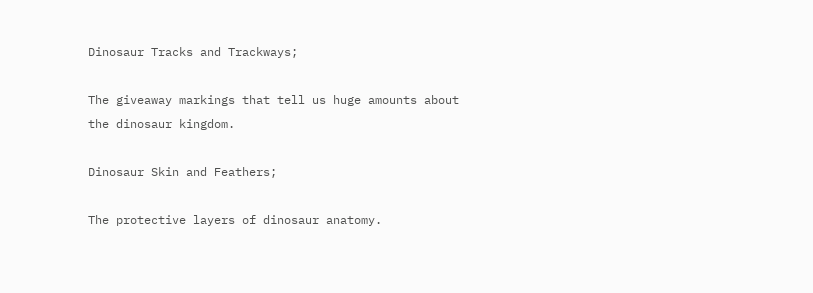Dinosaur Tracks and Trackways;

The giveaway markings that tell us huge amounts about the dinosaur kingdom.

Dinosaur Skin and Feathers;

The protective layers of dinosaur anatomy.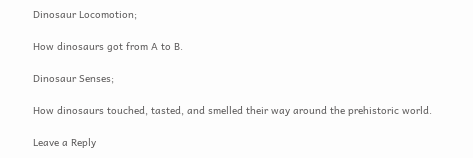Dinosaur Locomotion;

How dinosaurs got from A to B.

Dinosaur Senses;

How dinosaurs touched, tasted, and smelled their way around the prehistoric world.

Leave a Reply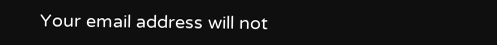Your email address will not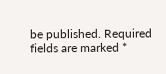be published. Required fields are marked *